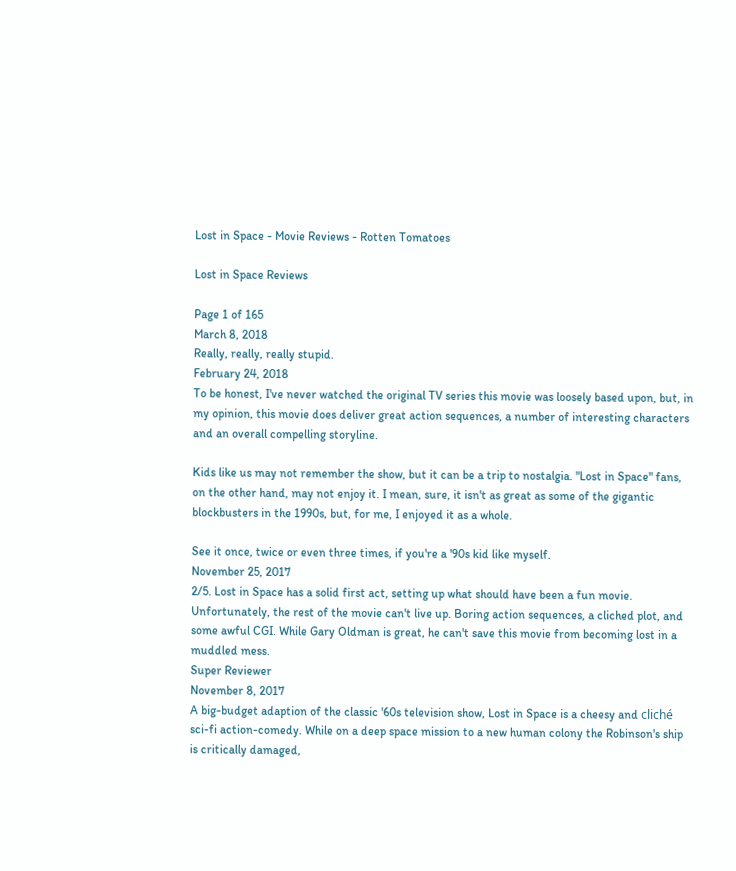Lost in Space - Movie Reviews - Rotten Tomatoes

Lost in Space Reviews

Page 1 of 165
March 8, 2018
Really, really, really stupid.
February 24, 2018
To be honest, I've never watched the original TV series this movie was loosely based upon, but, in my opinion, this movie does deliver great action sequences, a number of interesting characters and an overall compelling storyline.

Kids like us may not remember the show, but it can be a trip to nostalgia. "Lost in Space" fans, on the other hand, may not enjoy it. I mean, sure, it isn't as great as some of the gigantic blockbusters in the 1990s, but, for me, I enjoyed it as a whole.

See it once, twice or even three times, if you're a '90s kid like myself.
November 25, 2017
2/5. Lost in Space has a solid first act, setting up what should have been a fun movie. Unfortunately, the rest of the movie can't live up. Boring action sequences, a cliched plot, and some awful CGI. While Gary Oldman is great, he can't save this movie from becoming lost in a muddled mess.
Super Reviewer
November 8, 2017
A big-budget adaption of the classic '60s television show, Lost in Space is a cheesy and cliché sci-fi action-comedy. While on a deep space mission to a new human colony the Robinson's ship is critically damaged,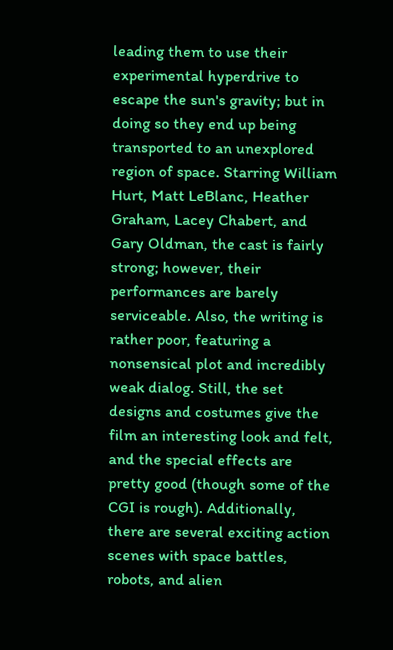leading them to use their experimental hyperdrive to escape the sun's gravity; but in doing so they end up being transported to an unexplored region of space. Starring William Hurt, Matt LeBlanc, Heather Graham, Lacey Chabert, and Gary Oldman, the cast is fairly strong; however, their performances are barely serviceable. Also, the writing is rather poor, featuring a nonsensical plot and incredibly weak dialog. Still, the set designs and costumes give the film an interesting look and felt, and the special effects are pretty good (though some of the CGI is rough). Additionally, there are several exciting action scenes with space battles, robots, and alien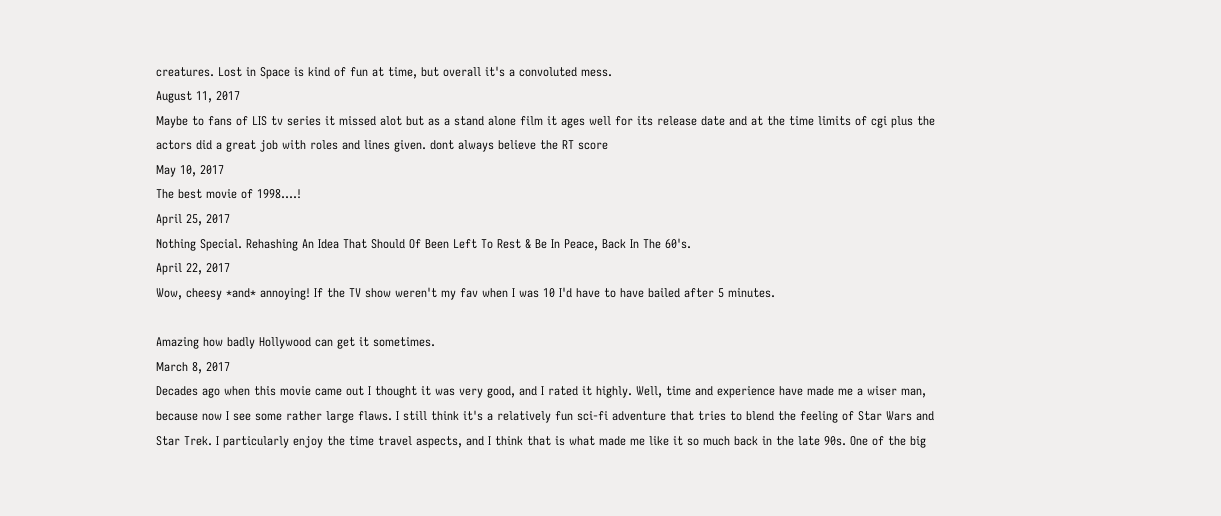creatures. Lost in Space is kind of fun at time, but overall it's a convoluted mess.
August 11, 2017
Maybe to fans of LIS tv series it missed alot but as a stand alone film it ages well for its release date and at the time limits of cgi plus the actors did a great job with roles and lines given. dont always believe the RT score
May 10, 2017
The best movie of 1998....!
April 25, 2017
Nothing Special. Rehashing An Idea That Should Of Been Left To Rest & Be In Peace, Back In The 60's.
April 22, 2017
Wow, cheesy *and* annoying! If the TV show weren't my fav when I was 10 I'd have to have bailed after 5 minutes.

Amazing how badly Hollywood can get it sometimes.
March 8, 2017
Decades ago when this movie came out I thought it was very good, and I rated it highly. Well, time and experience have made me a wiser man, because now I see some rather large flaws. I still think it's a relatively fun sci-fi adventure that tries to blend the feeling of Star Wars and Star Trek. I particularly enjoy the time travel aspects, and I think that is what made me like it so much back in the late 90s. One of the big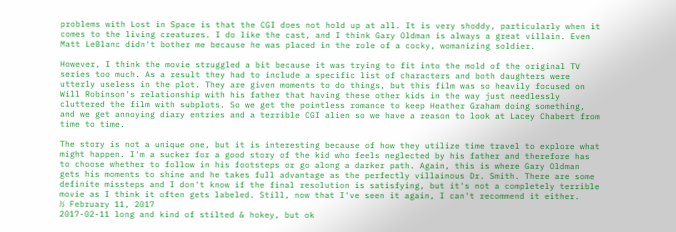problems with Lost in Space is that the CGI does not hold up at all. It is very shoddy, particularly when it comes to the living creatures. I do like the cast, and I think Gary Oldman is always a great villain. Even Matt LeBlanc didn't bother me because he was placed in the role of a cocky, womanizing soldier.

However, I think the movie struggled a bit because it was trying to fit into the mold of the original TV series too much. As a result they had to include a specific list of characters and both daughters were utterly useless in the plot. They are given moments to do things, but this film was so heavily focused on Will Robinson's relationship with his father that having these other kids in the way just needlessly cluttered the film with subplots. So we get the pointless romance to keep Heather Graham doing something, and we get annoying diary entries and a terrible CGI alien so we have a reason to look at Lacey Chabert from time to time.

The story is not a unique one, but it is interesting because of how they utilize time travel to explore what might happen. I'm a sucker for a good story of the kid who feels neglected by his father and therefore has to choose whether to follow in his footsteps or go along a darker path. Again, this is where Gary Oldman gets his moments to shine and he takes full advantage as the perfectly villainous Dr. Smith. There are some definite missteps and I don't know if the final resolution is satisfying, but it's not a completely terrible movie as I think it often gets labeled. Still, now that I've seen it again, I can't recommend it either.
½ February 11, 2017
2017-02-11 long and kind of stilted & hokey, but ok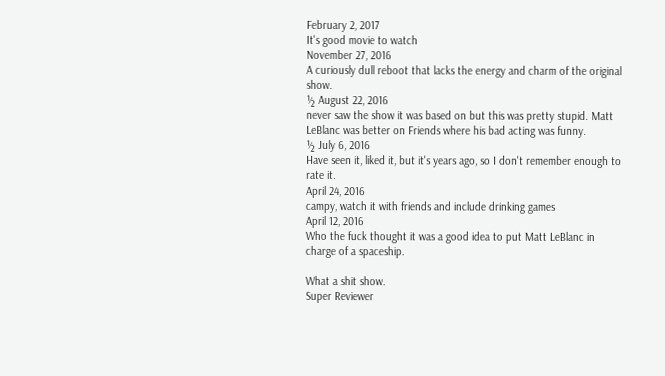February 2, 2017
It's good movie to watch
November 27, 2016
A curiously dull reboot that lacks the energy and charm of the original show.
½ August 22, 2016
never saw the show it was based on but this was pretty stupid. Matt LeBlanc was better on Friends where his bad acting was funny.
½ July 6, 2016
Have seen it, liked it, but it's years ago, so I don't remember enough to rate it.
April 24, 2016
campy, watch it with friends and include drinking games
April 12, 2016
Who the fuck thought it was a good idea to put Matt LeBlanc in charge of a spaceship.

What a shit show.
Super Reviewer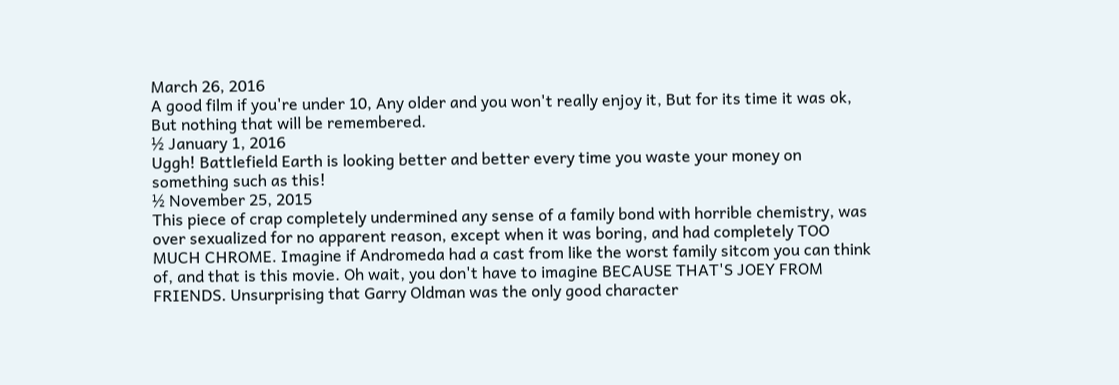March 26, 2016
A good film if you're under 10, Any older and you won't really enjoy it, But for its time it was ok, But nothing that will be remembered.
½ January 1, 2016
Uggh! Battlefield Earth is looking better and better every time you waste your money on something such as this!
½ November 25, 2015
This piece of crap completely undermined any sense of a family bond with horrible chemistry, was over sexualized for no apparent reason, except when it was boring, and had completely TOO MUCH CHROME. Imagine if Andromeda had a cast from like the worst family sitcom you can think of, and that is this movie. Oh wait, you don't have to imagine BECAUSE THAT'S JOEY FROM FRIENDS. Unsurprising that Garry Oldman was the only good character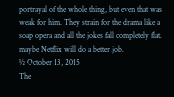portrayal of the whole thing, but even that was weak for him. They strain for the drama like a soap opera and all the jokes fall completely flat. maybe Netflix will do a better job.
½ October 13, 2015
The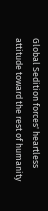Global Sedition forces' heartless attitude toward the rest of humanity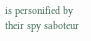is personified by their spy saboteur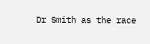Dr Smith as the race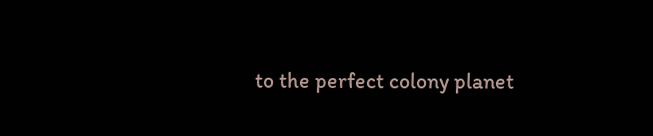to the perfect colony planet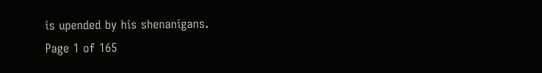is upended by his shenanigans.
Page 1 of 165